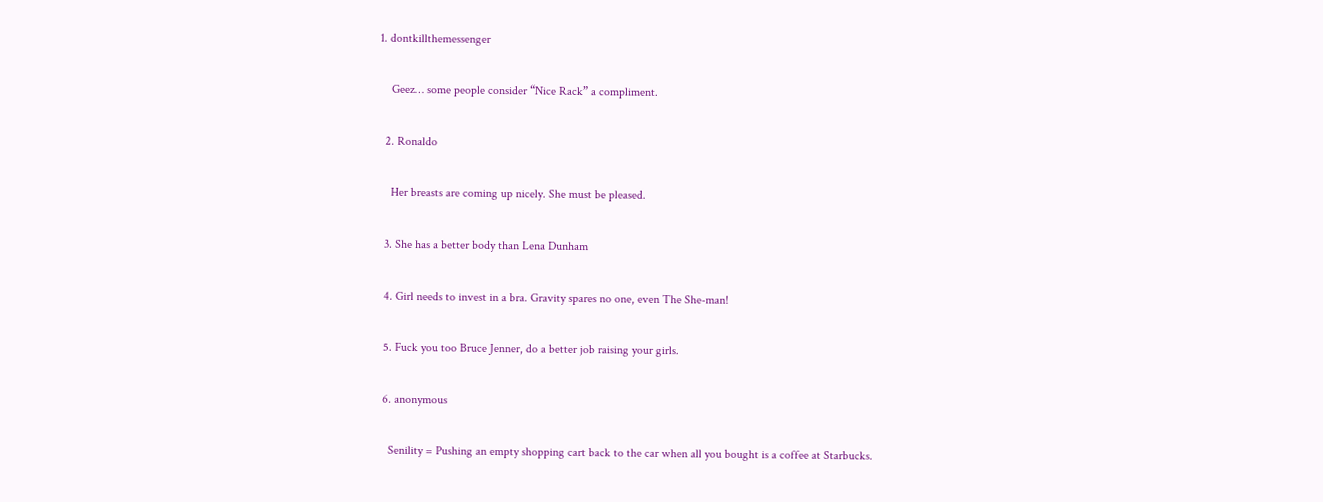1. dontkillthemessenger

    Geez… some people consider “Nice Rack” a compliment.

  2. Ronaldo

    Her breasts are coming up nicely. She must be pleased.

  3. She has a better body than Lena Dunham

  4. Girl needs to invest in a bra. Gravity spares no one, even The She-man!

  5. Fuck you too Bruce Jenner, do a better job raising your girls.

  6. anonymous

    Senility = Pushing an empty shopping cart back to the car when all you bought is a coffee at Starbucks.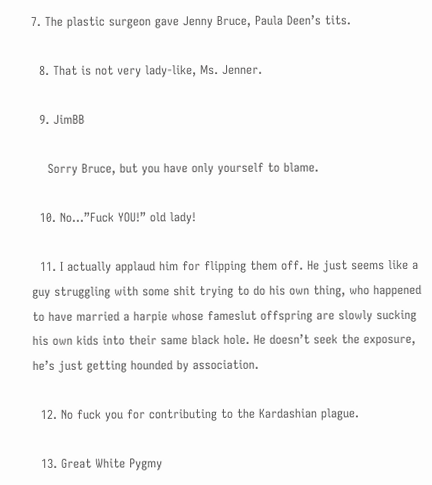7. The plastic surgeon gave Jenny Bruce, Paula Deen’s tits.

  8. That is not very lady-like, Ms. Jenner.

  9. JimBB

    Sorry Bruce, but you have only yourself to blame.

  10. No…”Fuck YOU!” old lady!

  11. I actually applaud him for flipping them off. He just seems like a guy struggling with some shit trying to do his own thing, who happened to have married a harpie whose fameslut offspring are slowly sucking his own kids into their same black hole. He doesn’t seek the exposure, he’s just getting hounded by association.

  12. No fuck you for contributing to the Kardashian plague.

  13. Great White Pygmy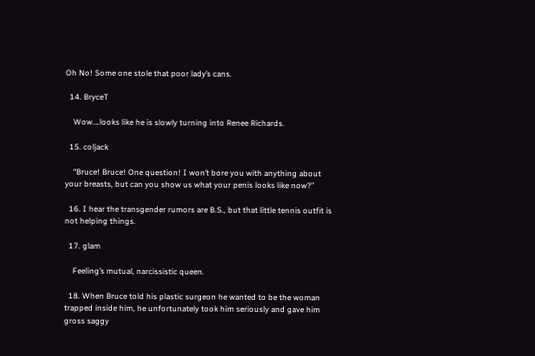Oh No! Some one stole that poor lady’s cans.

  14. BryceT

    Wow….looks like he is slowly turning into Renee Richards.

  15. coljack

    “Bruce! Bruce! One question! I won’t bore you with anything about your breasts, but can you show us what your penis looks like now?”

  16. I hear the transgender rumors are B.S., but that little tennis outfit is not helping things.

  17. glam

    Feeling’s mutual, narcissistic queen.

  18. When Bruce told his plastic surgeon he wanted to be the woman trapped inside him, he unfortunately took him seriously and gave him gross saggy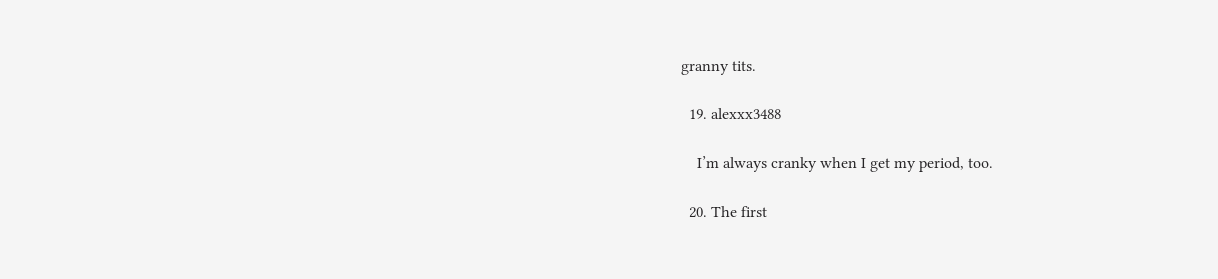granny tits.

  19. alexxx3488

    I’m always cranky when I get my period, too.

  20. The first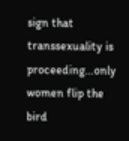sign that transsexuality is proceeding…only women flip the bird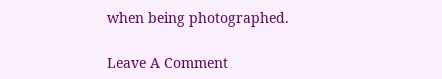when being photographed.

Leave A Comment